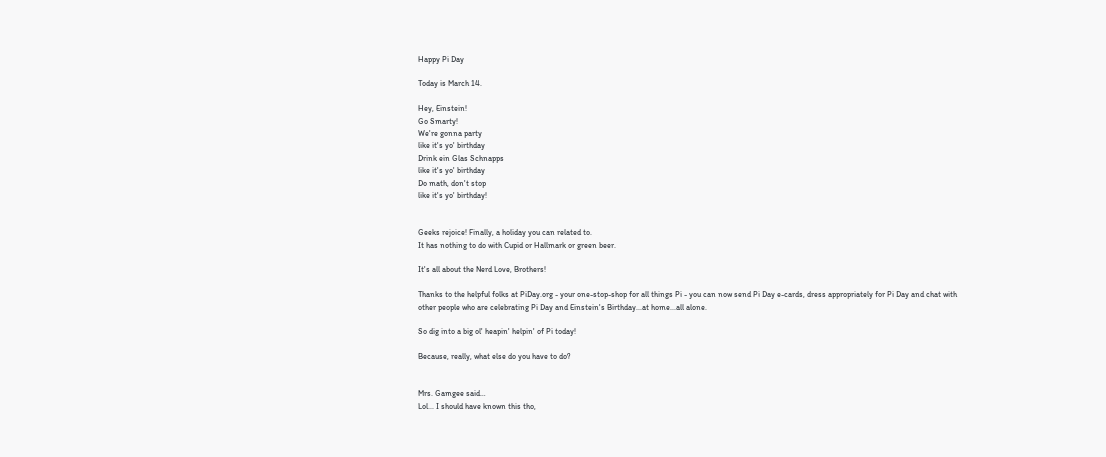Happy Pi Day

Today is March 14.

Hey, Einstein!
Go Smarty!
We're gonna party
like it's yo' birthday
Drink ein Glas Schnapps
like it's yo' birthday
Do math, don't stop
like it's yo' birthday!


Geeks rejoice! Finally, a holiday you can related to.
It has nothing to do with Cupid or Hallmark or green beer.

It's all about the Nerd Love, Brothers!

Thanks to the helpful folks at PiDay.org - your one-stop-shop for all things Pi - you can now send Pi Day e-cards, dress appropriately for Pi Day and chat with other people who are celebrating Pi Day and Einstein's Birthday...at home...all alone.

So dig into a big ol' heapin' helpin' of Pi today!

Because, really, what else do you have to do?


Mrs. Gamgee said…
Lol... I should have known this tho,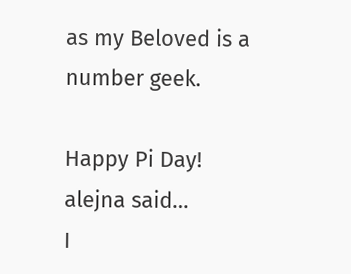as my Beloved is a number geek.

Happy Pi Day!
alejna said…
I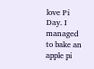love Pi Day. I managed to bake an apple pi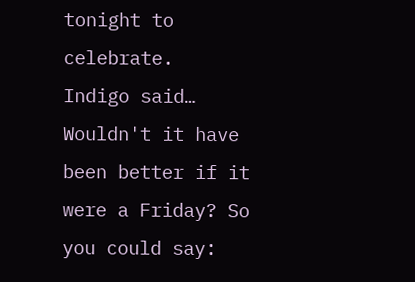tonight to celebrate.
Indigo said…
Wouldn't it have been better if it were a Friday? So you could say: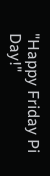"Happy Friday Pi Day!"